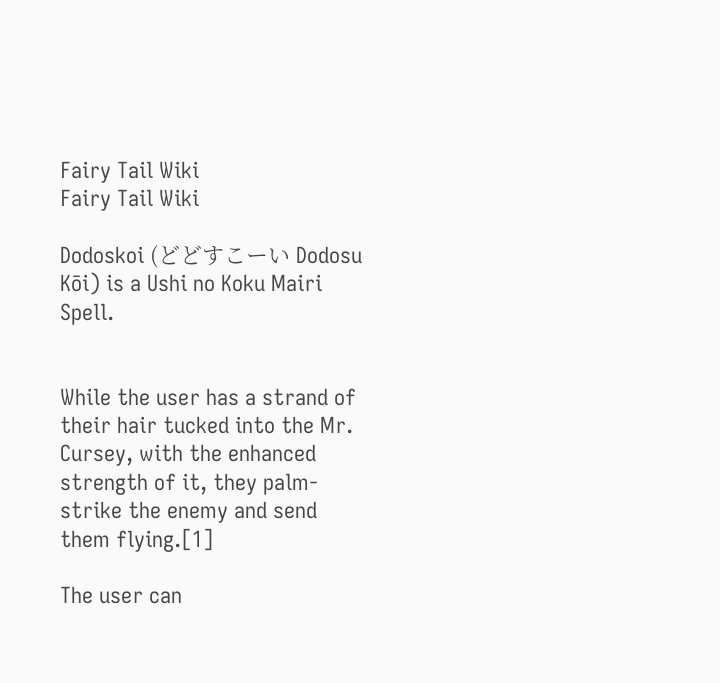Fairy Tail Wiki
Fairy Tail Wiki

Dodoskoi (どどすこーい Dodosu Kōi) is a Ushi no Koku Mairi Spell.


While the user has a strand of their hair tucked into the Mr. Cursey, with the enhanced strength of it, they palm-strike the enemy and send them flying.[1]

The user can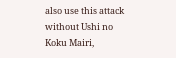also use this attack without Ushi no Koku Mairi,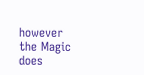however the Magic does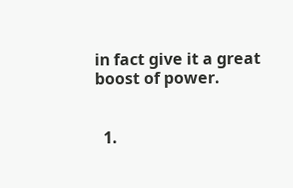in fact give it a great boost of power.


  1.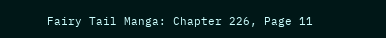Fairy Tail Manga: Chapter 226, Page 11